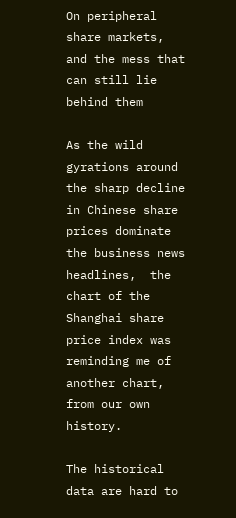On peripheral share markets, and the mess that can still lie behind them

As the wild gyrations around the sharp decline in Chinese share prices dominate the business news headlines,  the chart of the Shanghai share price index was reminding me of another chart, from our own history.

The historical data are hard to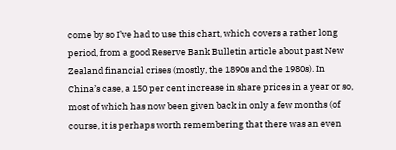come by so I’ve had to use this chart, which covers a rather long period, from a good Reserve Bank Bulletin article about past New Zealand financial crises (mostly, the 1890s and the 1980s). In China’s case, a 150 per cent increase in share prices in a year or so, most of which has now been given back in only a few months (of course, it is perhaps worth remembering that there was an even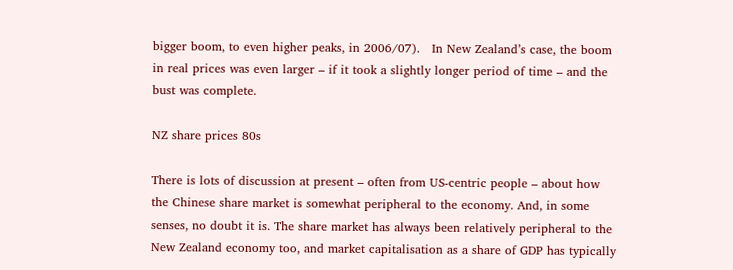bigger boom, to even higher peaks, in 2006/07).   In New Zealand’s case, the boom in real prices was even larger – if it took a slightly longer period of time – and the bust was complete.

NZ share prices 80s

There is lots of discussion at present – often from US-centric people – about how the Chinese share market is somewhat peripheral to the economy. And, in some senses, no doubt it is. The share market has always been relatively peripheral to the New Zealand economy too, and market capitalisation as a share of GDP has typically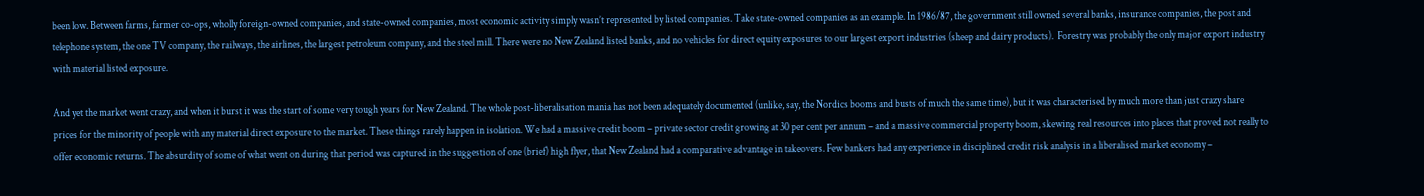been low. Between farms, farmer co-ops, wholly foreign-owned companies, and state-owned companies, most economic activity simply wasn’t represented by listed companies. Take state-owned companies as an example. In 1986/87, the government still owned several banks, insurance companies, the post and telephone system, the one TV company, the railways, the airlines, the largest petroleum company, and the steel mill. There were no New Zealand listed banks, and no vehicles for direct equity exposures to our largest export industries (sheep and dairy products).  Forestry was probably the only major export industry with material listed exposure.

And yet the market went crazy, and when it burst it was the start of some very tough years for New Zealand. The whole post-liberalisation mania has not been adequately documented (unlike, say, the Nordics booms and busts of much the same time), but it was characterised by much more than just crazy share prices for the minority of people with any material direct exposure to the market. These things rarely happen in isolation. We had a massive credit boom – private sector credit growing at 30 per cent per annum – and a massive commercial property boom, skewing real resources into places that proved not really to offer economic returns. The absurdity of some of what went on during that period was captured in the suggestion of one (brief) high flyer, that New Zealand had a comparative advantage in takeovers. Few bankers had any experience in disciplined credit risk analysis in a liberalised market economy –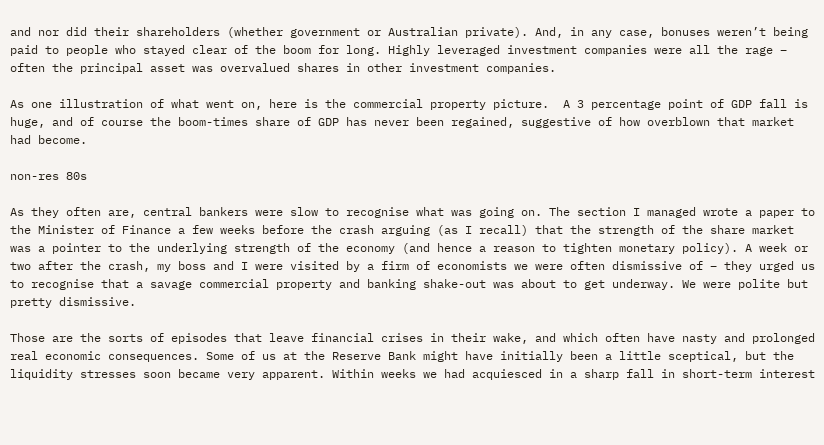and nor did their shareholders (whether government or Australian private). And, in any case, bonuses weren’t being paid to people who stayed clear of the boom for long. Highly leveraged investment companies were all the rage – often the principal asset was overvalued shares in other investment companies.

As one illustration of what went on, here is the commercial property picture.  A 3 percentage point of GDP fall is huge, and of course the boom-times share of GDP has never been regained, suggestive of how overblown that market had become.

non-res 80s

As they often are, central bankers were slow to recognise what was going on. The section I managed wrote a paper to the Minister of Finance a few weeks before the crash arguing (as I recall) that the strength of the share market was a pointer to the underlying strength of the economy (and hence a reason to tighten monetary policy). A week or two after the crash, my boss and I were visited by a firm of economists we were often dismissive of – they urged us to recognise that a savage commercial property and banking shake-out was about to get underway. We were polite but pretty dismissive.

Those are the sorts of episodes that leave financial crises in their wake, and which often have nasty and prolonged real economic consequences. Some of us at the Reserve Bank might have initially been a little sceptical, but the liquidity stresses soon became very apparent. Within weeks we had acquiesced in a sharp fall in short-term interest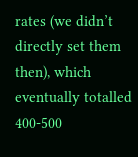rates (we didn’t directly set them then), which eventually totalled 400-500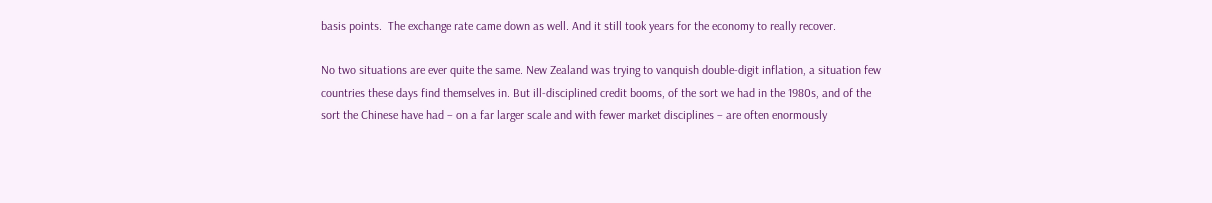basis points.  The exchange rate came down as well. And it still took years for the economy to really recover.

No two situations are ever quite the same. New Zealand was trying to vanquish double-digit inflation, a situation few countries these days find themselves in. But ill-disciplined credit booms, of the sort we had in the 1980s, and of the sort the Chinese have had – on a far larger scale and with fewer market disciplines – are often enormously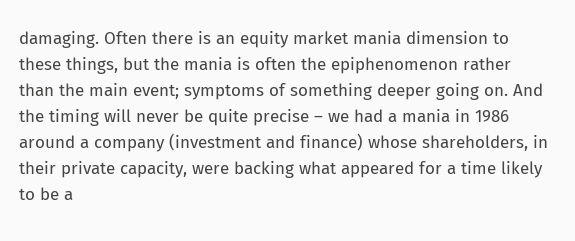damaging. Often there is an equity market mania dimension to these things, but the mania is often the epiphenomenon rather than the main event; symptoms of something deeper going on. And the timing will never be quite precise – we had a mania in 1986 around a company (investment and finance) whose shareholders, in their private capacity, were backing what appeared for a time likely to be a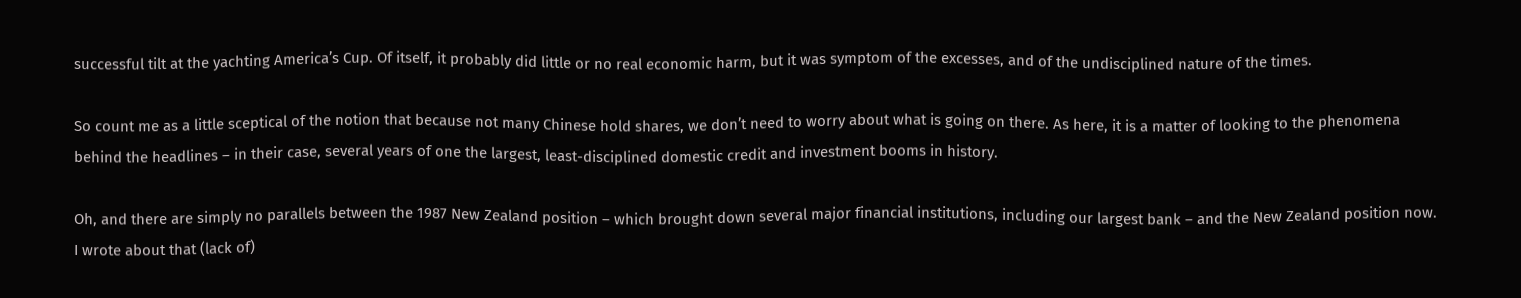successful tilt at the yachting America’s Cup. Of itself, it probably did little or no real economic harm, but it was symptom of the excesses, and of the undisciplined nature of the times.

So count me as a little sceptical of the notion that because not many Chinese hold shares, we don’t need to worry about what is going on there. As here, it is a matter of looking to the phenomena behind the headlines – in their case, several years of one the largest, least-disciplined domestic credit and investment booms in history.

Oh, and there are simply no parallels between the 1987 New Zealand position – which brought down several major financial institutions, including our largest bank – and the New Zealand position now. I wrote about that (lack of)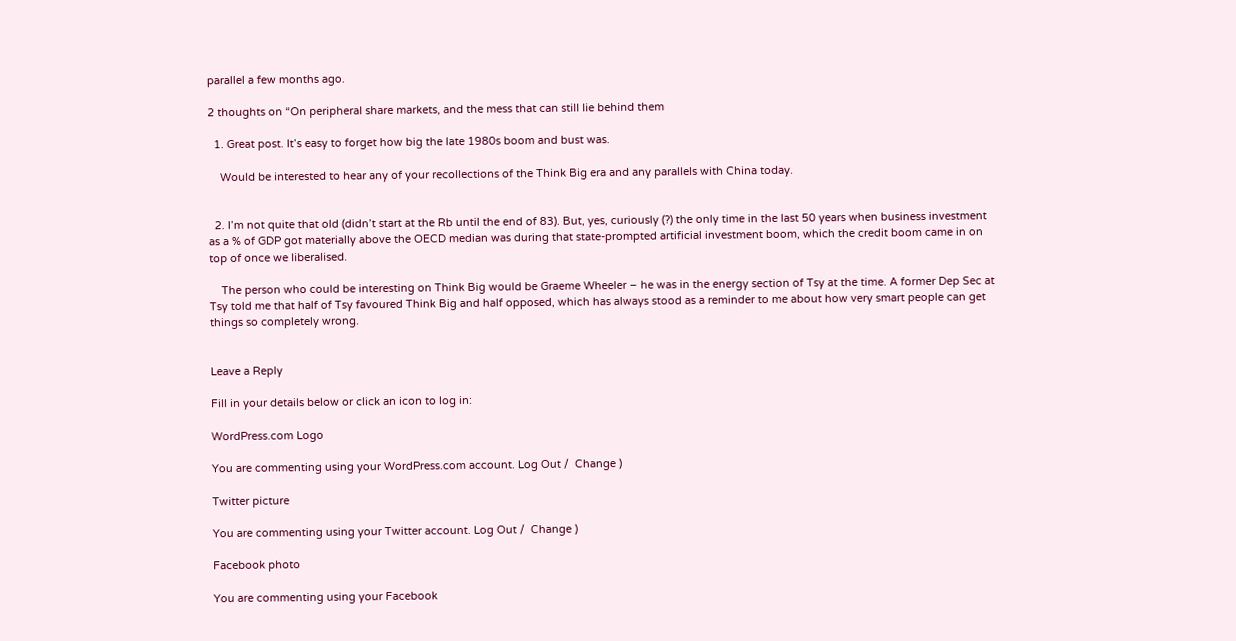parallel a few months ago.

2 thoughts on “On peripheral share markets, and the mess that can still lie behind them

  1. Great post. It’s easy to forget how big the late 1980s boom and bust was.

    Would be interested to hear any of your recollections of the Think Big era and any parallels with China today.


  2. I’m not quite that old (didn’t start at the Rb until the end of 83). But, yes, curiously (?) the only time in the last 50 years when business investment as a % of GDP got materially above the OECD median was during that state-prompted artificial investment boom, which the credit boom came in on top of once we liberalised.

    The person who could be interesting on Think Big would be Graeme Wheeler – he was in the energy section of Tsy at the time. A former Dep Sec at Tsy told me that half of Tsy favoured Think Big and half opposed, which has always stood as a reminder to me about how very smart people can get things so completely wrong.


Leave a Reply

Fill in your details below or click an icon to log in:

WordPress.com Logo

You are commenting using your WordPress.com account. Log Out /  Change )

Twitter picture

You are commenting using your Twitter account. Log Out /  Change )

Facebook photo

You are commenting using your Facebook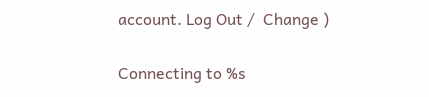account. Log Out /  Change )

Connecting to %s